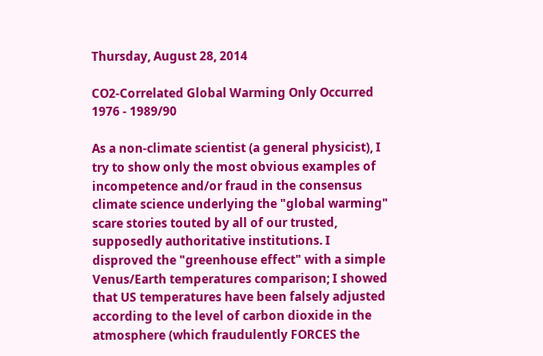Thursday, August 28, 2014

CO2-Correlated Global Warming Only Occurred 1976 - 1989/90

As a non-climate scientist (a general physicist), I try to show only the most obvious examples of incompetence and/or fraud in the consensus climate science underlying the "global warming" scare stories touted by all of our trusted, supposedly authoritative institutions. I disproved the "greenhouse effect" with a simple Venus/Earth temperatures comparison; I showed that US temperatures have been falsely adjusted according to the level of carbon dioxide in the atmosphere (which fraudulently FORCES the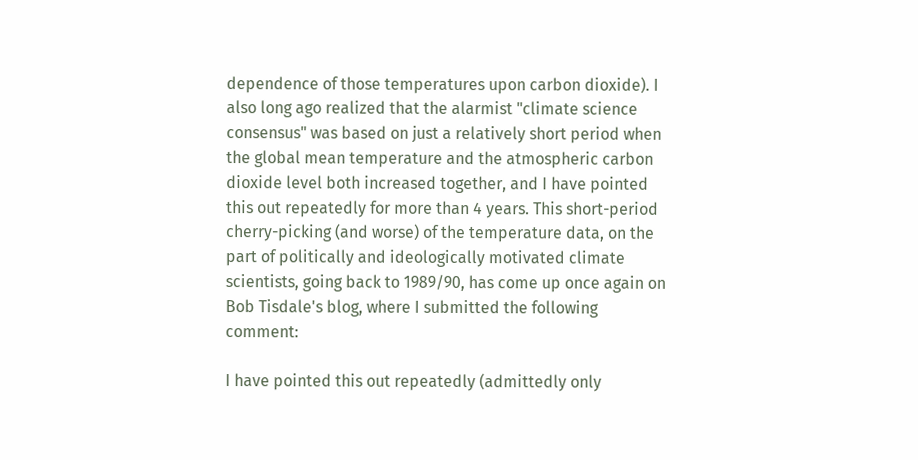dependence of those temperatures upon carbon dioxide). I also long ago realized that the alarmist "climate science consensus" was based on just a relatively short period when the global mean temperature and the atmospheric carbon dioxide level both increased together, and I have pointed this out repeatedly for more than 4 years. This short-period cherry-picking (and worse) of the temperature data, on the part of politically and ideologically motivated climate scientists, going back to 1989/90, has come up once again on Bob Tisdale's blog, where I submitted the following comment:

I have pointed this out repeatedly (admittedly only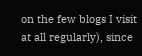on the few blogs I visit at all regularly), since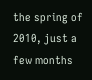the spring of 2010, just a few months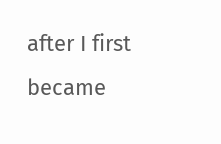after I first became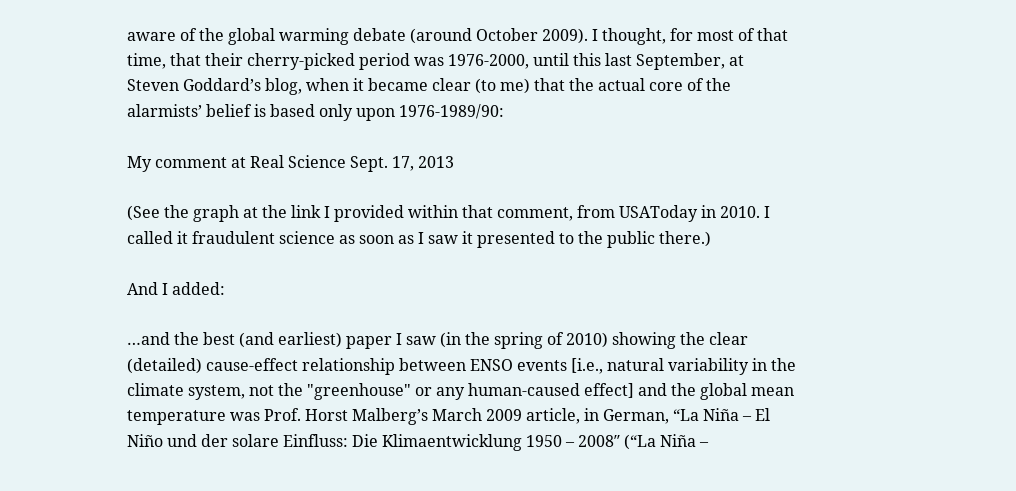aware of the global warming debate (around October 2009). I thought, for most of that time, that their cherry-picked period was 1976-2000, until this last September, at Steven Goddard’s blog, when it became clear (to me) that the actual core of the alarmists’ belief is based only upon 1976-1989/90:

My comment at Real Science Sept. 17, 2013

(See the graph at the link I provided within that comment, from USAToday in 2010. I called it fraudulent science as soon as I saw it presented to the public there.)

And I added:

…and the best (and earliest) paper I saw (in the spring of 2010) showing the clear (detailed) cause-effect relationship between ENSO events [i.e., natural variability in the climate system, not the "greenhouse" or any human-caused effect] and the global mean temperature was Prof. Horst Malberg’s March 2009 article, in German, “La Niña – El Niño und der solare Einfluss: Die Klimaentwicklung 1950 – 2008″ (“La Niña –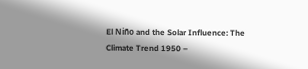El Niño and the Solar Influence: The Climate Trend 1950 –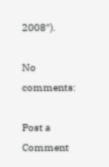2008″).

No comments:

Post a Comment